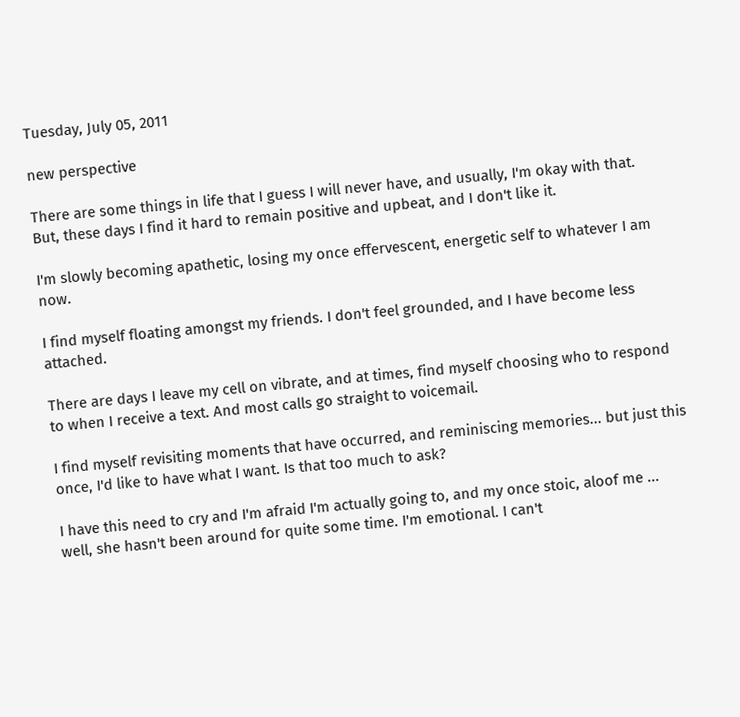Tuesday, July 05, 2011

new perspective

There are some things in life that I guess I will never have, and usually, I'm okay with that. But, these days I find it hard to remain positive and upbeat, and I don't like it.

I'm slowly becoming apathetic, losing my once effervescent, energetic self to whatever I am now.

I find myself floating amongst my friends. I don't feel grounded, and I have become less attached.

There are days I leave my cell on vibrate, and at times, find myself choosing who to respond to when I receive a text. And most calls go straight to voicemail.

I find myself revisiting moments that have occurred, and reminiscing memories... but just this once, I'd like to have what I want. Is that too much to ask?

I have this need to cry and I'm afraid I'm actually going to, and my once stoic, aloof me ... well, she hasn't been around for quite some time. I'm emotional. I can't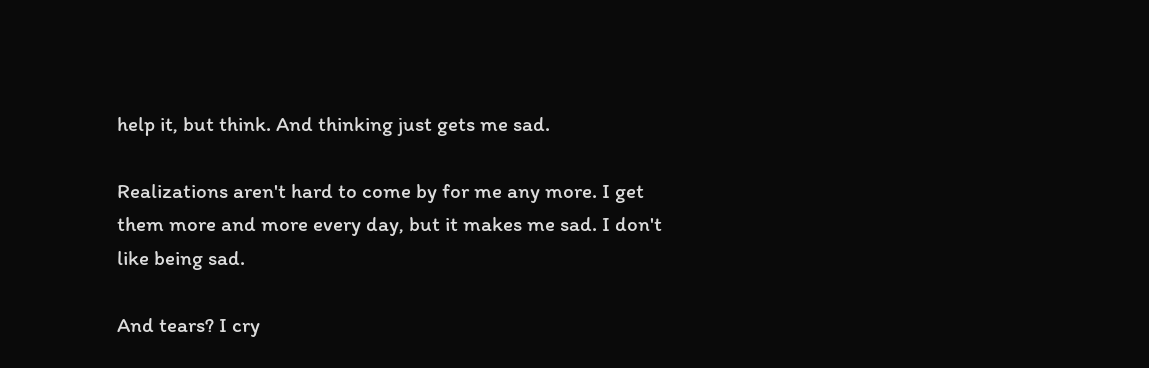help it, but think. And thinking just gets me sad.

Realizations aren't hard to come by for me any more. I get them more and more every day, but it makes me sad. I don't like being sad.

And tears? I cry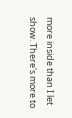more inside than I let show. There's more to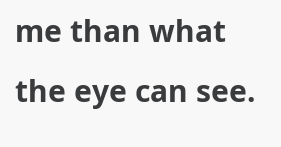me than what the eye can see.